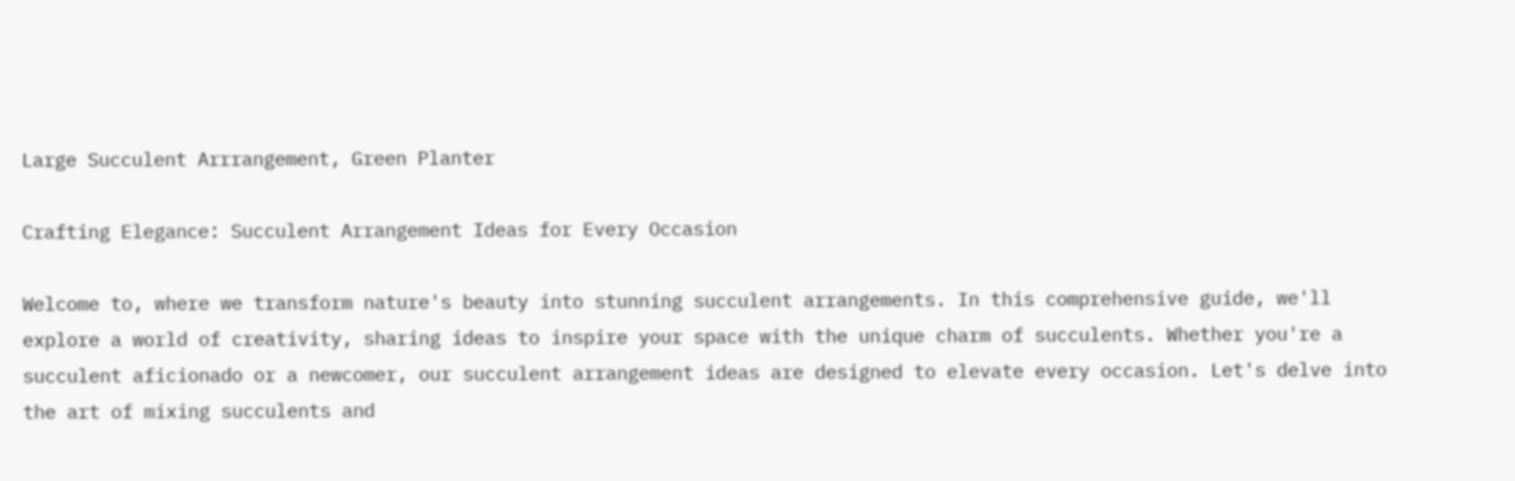Large Succulent Arrrangement, Green Planter

Crafting Elegance: Succulent Arrangement Ideas for Every Occasion

Welcome to, where we transform nature's beauty into stunning succulent arrangements. In this comprehensive guide, we'll explore a world of creativity, sharing ideas to inspire your space with the unique charm of succulents. Whether you're a succulent aficionado or a newcomer, our succulent arrangement ideas are designed to elevate every occasion. Let's delve into the art of mixing succulents and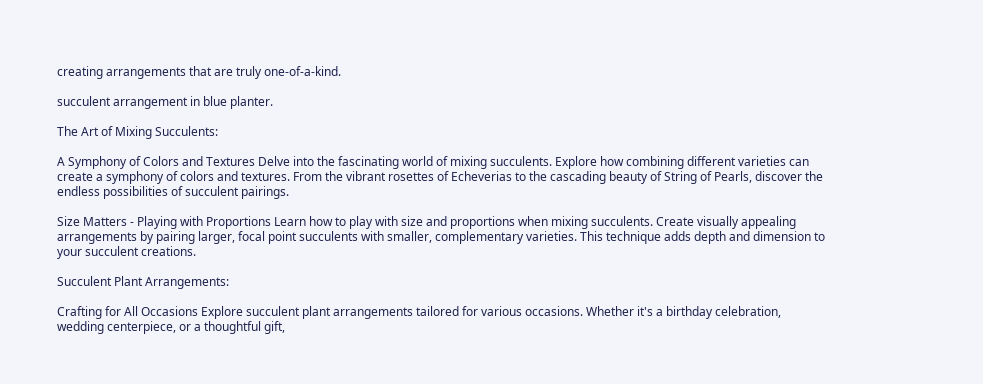creating arrangements that are truly one-of-a-kind.

succulent arrangement in blue planter.

The Art of Mixing Succulents:

A Symphony of Colors and Textures Delve into the fascinating world of mixing succulents. Explore how combining different varieties can create a symphony of colors and textures. From the vibrant rosettes of Echeverias to the cascading beauty of String of Pearls, discover the endless possibilities of succulent pairings.

Size Matters - Playing with Proportions Learn how to play with size and proportions when mixing succulents. Create visually appealing arrangements by pairing larger, focal point succulents with smaller, complementary varieties. This technique adds depth and dimension to your succulent creations.

Succulent Plant Arrangements:

Crafting for All Occasions Explore succulent plant arrangements tailored for various occasions. Whether it's a birthday celebration, wedding centerpiece, or a thoughtful gift,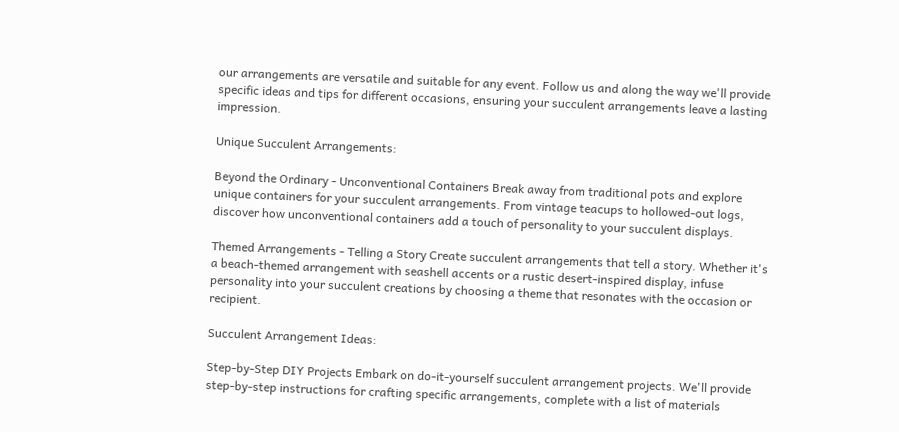our arrangements are versatile and suitable for any event. Follow us and along the way we'll provide specific ideas and tips for different occasions, ensuring your succulent arrangements leave a lasting impression.

Unique Succulent Arrangements:

Beyond the Ordinary - Unconventional Containers Break away from traditional pots and explore unique containers for your succulent arrangements. From vintage teacups to hollowed-out logs, discover how unconventional containers add a touch of personality to your succulent displays.

Themed Arrangements - Telling a Story Create succulent arrangements that tell a story. Whether it's a beach-themed arrangement with seashell accents or a rustic desert-inspired display, infuse personality into your succulent creations by choosing a theme that resonates with the occasion or recipient.

Succulent Arrangement Ideas:

Step-by-Step DIY Projects Embark on do-it-yourself succulent arrangement projects. We'll provide step-by-step instructions for crafting specific arrangements, complete with a list of materials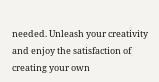needed. Unleash your creativity and enjoy the satisfaction of creating your own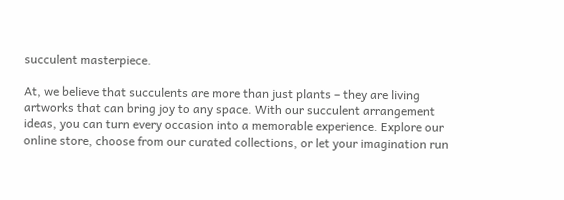succulent masterpiece.

At, we believe that succulents are more than just plants – they are living artworks that can bring joy to any space. With our succulent arrangement ideas, you can turn every occasion into a memorable experience. Explore our online store, choose from our curated collections, or let your imagination run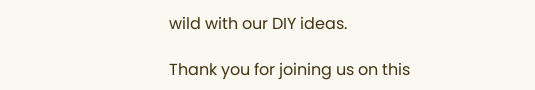wild with our DIY ideas.

Thank you for joining us on this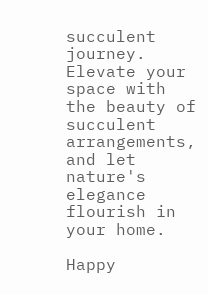succulent journey. Elevate your space with the beauty of succulent arrangements, and let nature's elegance flourish in your home.

Happy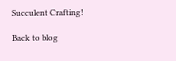Succulent Crafting!

Back to blog